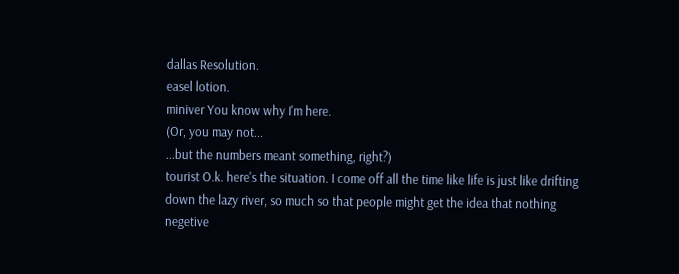dallas Resolution.
easel lotion.
miniver You know why I'm here.
(Or, you may not...
...but the numbers meant something, right?)
tourist O.k. here's the situation. I come off all the time like life is just like drifting down the lazy river, so much so that people might get the idea that nothing negetive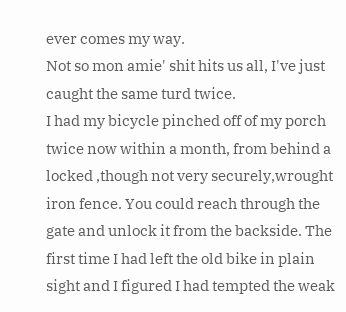ever comes my way.
Not so mon amie' shit hits us all, I've just caught the same turd twice.
I had my bicycle pinched off of my porch twice now within a month, from behind a locked ,though not very securely,wrought iron fence. You could reach through the gate and unlock it from the backside. The first time I had left the old bike in plain sight and I figured I had tempted the weak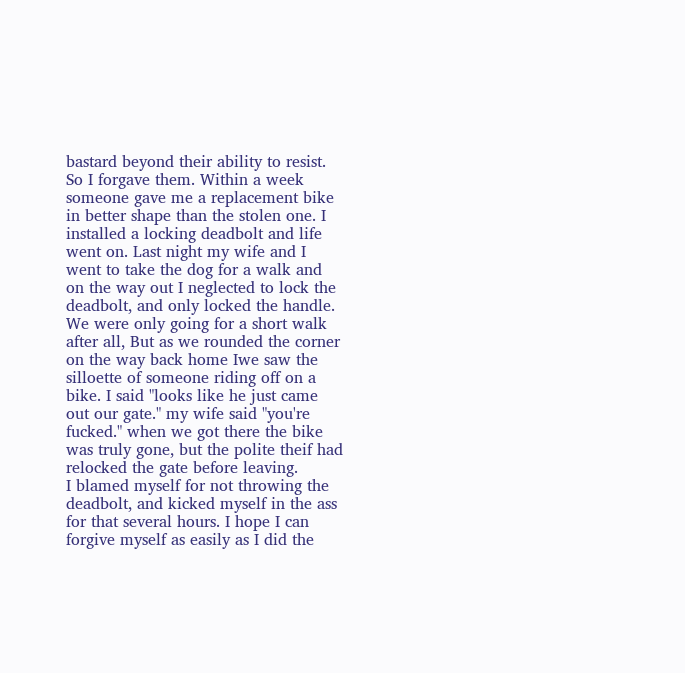bastard beyond their ability to resist.
So I forgave them. Within a week someone gave me a replacement bike in better shape than the stolen one. I installed a locking deadbolt and life went on. Last night my wife and I went to take the dog for a walk and on the way out I neglected to lock the deadbolt, and only locked the handle.
We were only going for a short walk after all, But as we rounded the corner on the way back home Iwe saw the silloette of someone riding off on a bike. I said "looks like he just came out our gate." my wife said "you're fucked." when we got there the bike was truly gone, but the polite theif had relocked the gate before leaving.
I blamed myself for not throwing the deadbolt, and kicked myself in the ass for that several hours. I hope I can forgive myself as easily as I did the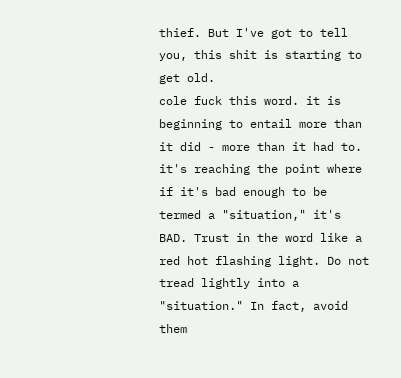thief. But I've got to tell you, this shit is starting to get old.
cole fuck this word. it is beginning to entail more than it did - more than it had to. it's reaching the point where if it's bad enough to be termed a "situation," it's BAD. Trust in the word like a red hot flashing light. Do not tread lightly into a "situation." In fact, avoid them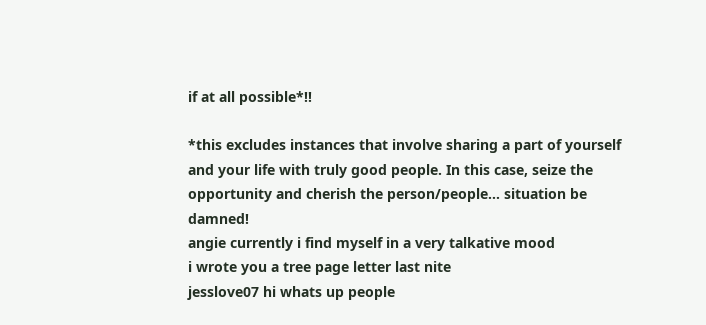if at all possible*!!

*this excludes instances that involve sharing a part of yourself and your life with truly good people. In this case, seize the opportunity and cherish the person/people... situation be damned!
angie currently i find myself in a very talkative mood
i wrote you a tree page letter last nite
jesslove07 hi whats up people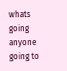whats going anyone going to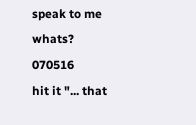speak to me whats? 070516
hit it "... that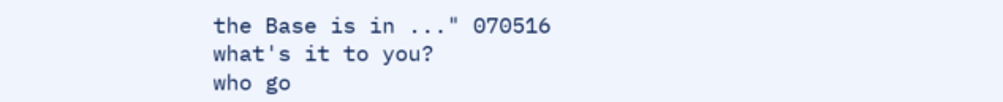the Base is in ..." 070516
what's it to you?
who go